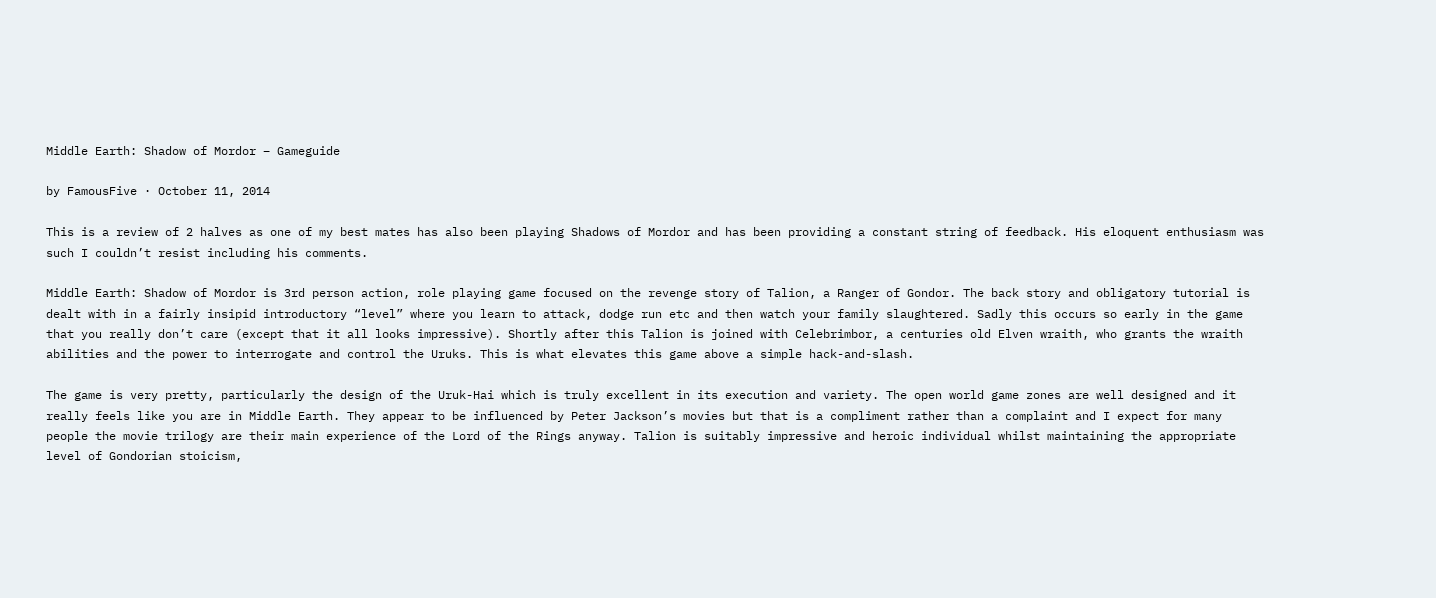Middle Earth: Shadow of Mordor – Gameguide

by FamousFive · October 11, 2014

This is a review of 2 halves as one of my best mates has also been playing Shadows of Mordor and has been providing a constant string of feedback. His eloquent enthusiasm was such I couldn’t resist including his comments.

Middle Earth: Shadow of Mordor is 3rd person action, role playing game focused on the revenge story of Talion, a Ranger of Gondor. The back story and obligatory tutorial is dealt with in a fairly insipid introductory “level” where you learn to attack, dodge run etc and then watch your family slaughtered. Sadly this occurs so early in the game that you really don’t care (except that it all looks impressive). Shortly after this Talion is joined with Celebrimbor, a centuries old Elven wraith, who grants the wraith abilities and the power to interrogate and control the Uruks. This is what elevates this game above a simple hack-and-slash.

The game is very pretty, particularly the design of the Uruk-Hai which is truly excellent in its execution and variety. The open world game zones are well designed and it really feels like you are in Middle Earth. They appear to be influenced by Peter Jackson’s movies but that is a compliment rather than a complaint and I expect for many people the movie trilogy are their main experience of the Lord of the Rings anyway. Talion is suitably impressive and heroic individual whilst maintaining the appropriate level of Gondorian stoicism,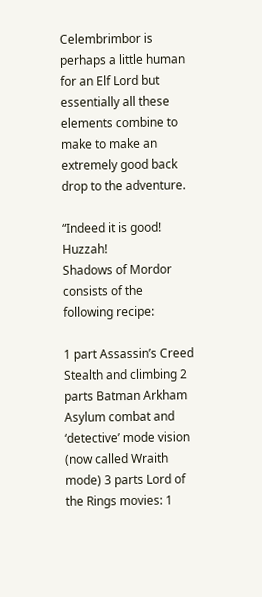Celembrimbor is perhaps a little human for an Elf Lord but essentially all these elements combine to make to make an extremely good back drop to the adventure.

“Indeed it is good! Huzzah!
Shadows of Mordor consists of the following recipe:

1 part Assassin’s Creed Stealth and climbing 2 parts Batman Arkham Asylum combat and ‘detective’ mode vision (now called Wraith mode) 3 parts Lord of the Rings movies: 1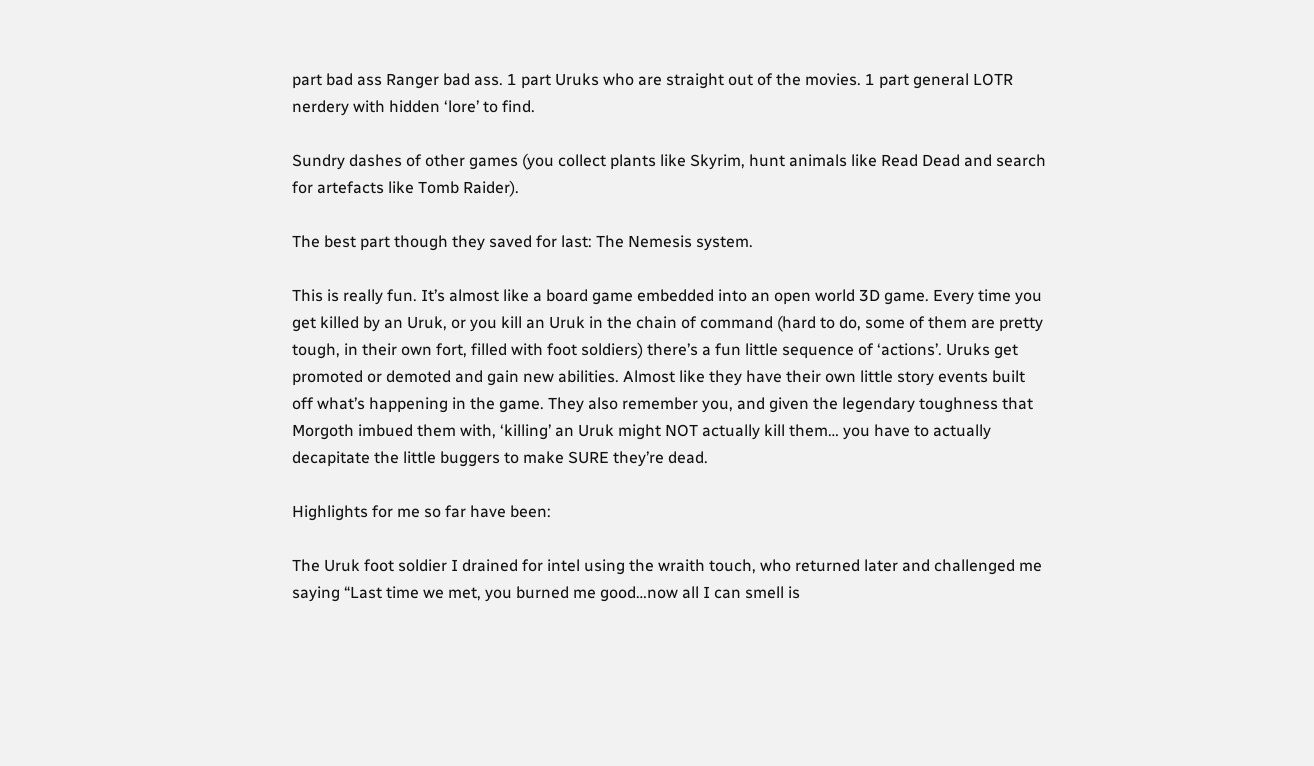part bad ass Ranger bad ass. 1 part Uruks who are straight out of the movies. 1 part general LOTR nerdery with hidden ‘lore’ to find.

Sundry dashes of other games (you collect plants like Skyrim, hunt animals like Read Dead and search for artefacts like Tomb Raider).

The best part though they saved for last: The Nemesis system.

This is really fun. It’s almost like a board game embedded into an open world 3D game. Every time you get killed by an Uruk, or you kill an Uruk in the chain of command (hard to do, some of them are pretty tough, in their own fort, filled with foot soldiers) there’s a fun little sequence of ‘actions’. Uruks get promoted or demoted and gain new abilities. Almost like they have their own little story events built off what’s happening in the game. They also remember you, and given the legendary toughness that Morgoth imbued them with, ‘killing’ an Uruk might NOT actually kill them… you have to actually decapitate the little buggers to make SURE they’re dead.

Highlights for me so far have been:

The Uruk foot soldier I drained for intel using the wraith touch, who returned later and challenged me saying “Last time we met, you burned me good…now all I can smell is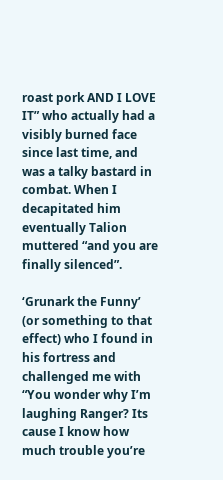roast pork AND I LOVE IT” who actually had a visibly burned face since last time, and was a talky bastard in combat. When I decapitated him eventually Talion muttered “and you are finally silenced”.

‘Grunark the Funny’ (or something to that effect) who I found in his fortress and challenged me with “You wonder why I’m laughing Ranger? Its cause I know how much trouble you’re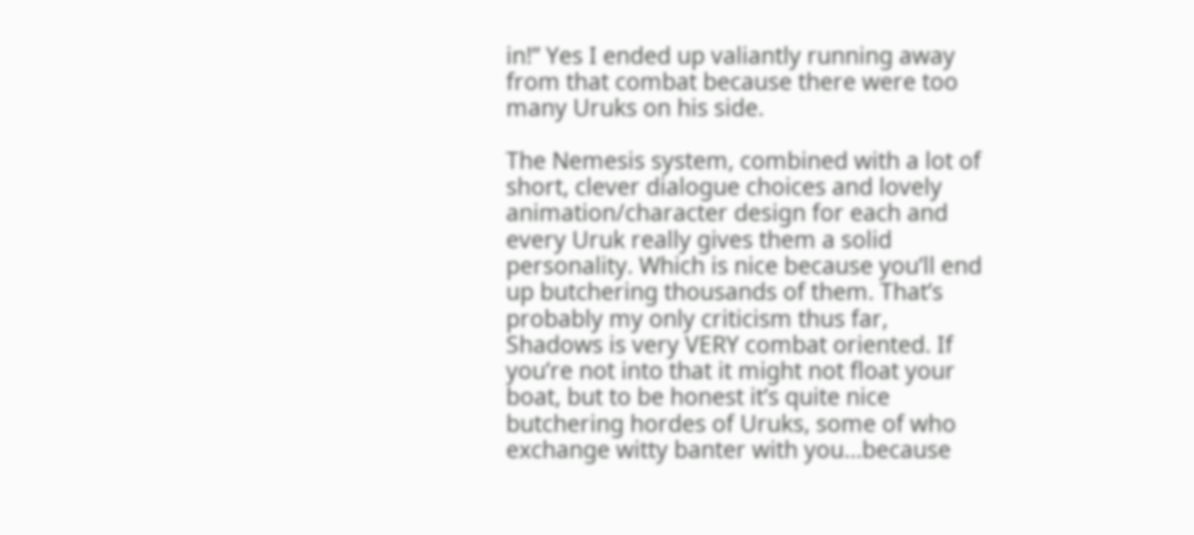in!” Yes I ended up valiantly running away from that combat because there were too many Uruks on his side.

The Nemesis system, combined with a lot of short, clever dialogue choices and lovely animation/character design for each and every Uruk really gives them a solid personality. Which is nice because you’ll end up butchering thousands of them. That’s probably my only criticism thus far, Shadows is very VERY combat oriented. If you’re not into that it might not float your boat, but to be honest it’s quite nice butchering hordes of Uruks, some of who exchange witty banter with you…because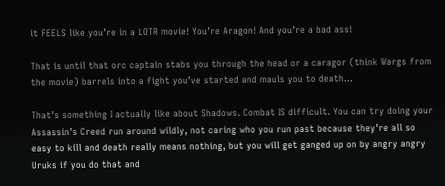it FEELS like you’re in a LOTR movie! You’re Aragon! And you’re a bad ass!

That is until that orc captain stabs you through the head or a caragor (think Wargs from the movie) barrels into a fight you’ve started and mauls you to death…

That’s something I actually like about Shadows. Combat IS difficult. You can try doing your Assassin’s Creed run around wildly, not caring who you run past because they’re all so easy to kill and death really means nothing, but you will get ganged up on by angry angry Uruks if you do that and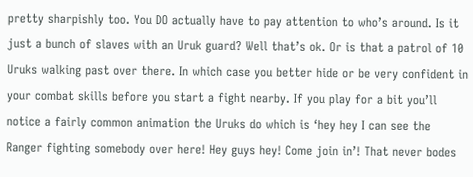pretty sharpishly too. You DO actually have to pay attention to who’s around. Is it just a bunch of slaves with an Uruk guard? Well that’s ok. Or is that a patrol of 10 Uruks walking past over there. In which case you better hide or be very confident in your combat skills before you start a fight nearby. If you play for a bit you’ll notice a fairly common animation the Uruks do which is ‘hey hey I can see the Ranger fighting somebody over here! Hey guys hey! Come join in’! That never bodes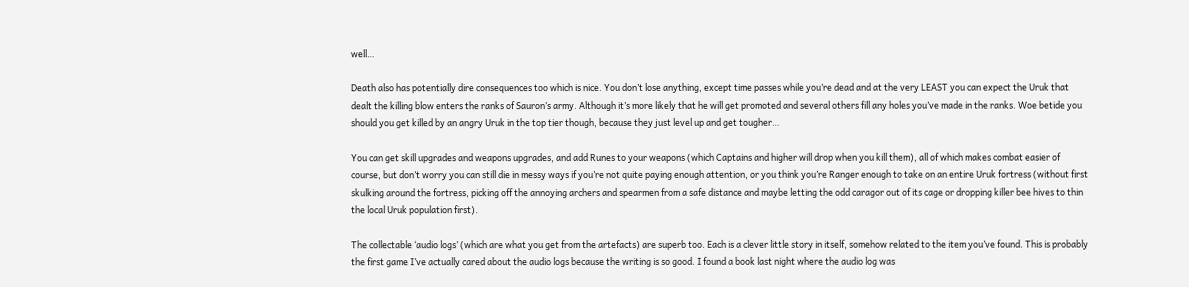well…

Death also has potentially dire consequences too which is nice. You don’t lose anything, except time passes while you’re dead and at the very LEAST you can expect the Uruk that dealt the killing blow enters the ranks of Sauron’s army. Although it’s more likely that he will get promoted and several others fill any holes you’ve made in the ranks. Woe betide you should you get killed by an angry Uruk in the top tier though, because they just level up and get tougher…

You can get skill upgrades and weapons upgrades, and add Runes to your weapons (which Captains and higher will drop when you kill them), all of which makes combat easier of course, but don’t worry you can still die in messy ways if you’re not quite paying enough attention, or you think you’re Ranger enough to take on an entire Uruk fortress (without first skulking around the fortress, picking off the annoying archers and spearmen from a safe distance and maybe letting the odd caragor out of its cage or dropping killer bee hives to thin the local Uruk population first).

The collectable ‘audio logs’ (which are what you get from the artefacts) are superb too. Each is a clever little story in itself, somehow related to the item you’ve found. This is probably the first game I’ve actually cared about the audio logs because the writing is so good. I found a book last night where the audio log was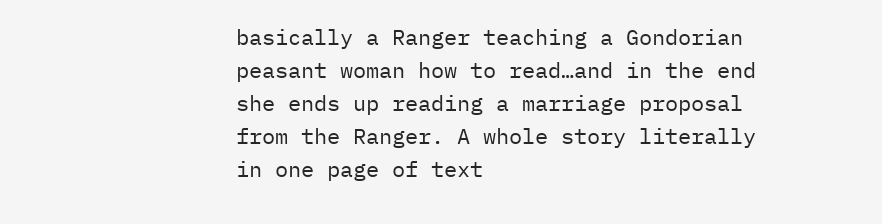basically a Ranger teaching a Gondorian peasant woman how to read…and in the end she ends up reading a marriage proposal from the Ranger. A whole story literally in one page of text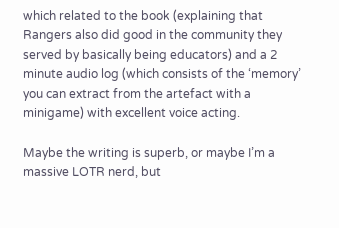which related to the book (explaining that Rangers also did good in the community they served by basically being educators) and a 2 minute audio log (which consists of the ‘memory’ you can extract from the artefact with a minigame) with excellent voice acting.

Maybe the writing is superb, or maybe I’m a massive LOTR nerd, but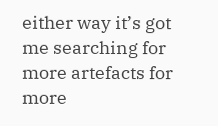either way it’s got me searching for more artefacts for more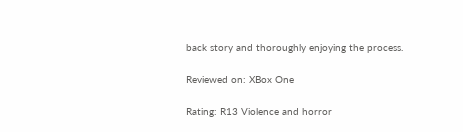back story and thoroughly enjoying the process.

Reviewed on: XBox One

Rating: R13 Violence and horror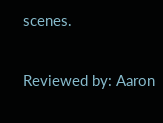scenes.

Reviewed by: Aaron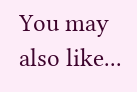You may also like...